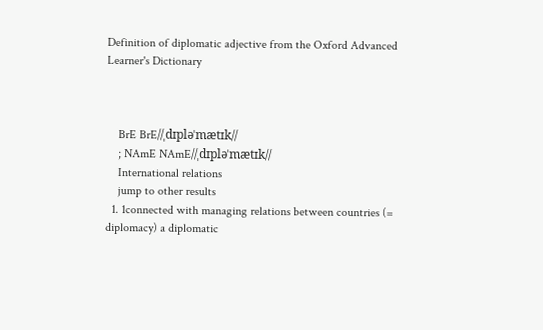Definition of diplomatic adjective from the Oxford Advanced Learner's Dictionary



    BrE BrE//ˌdɪpləˈmætɪk//
    ; NAmE NAmE//ˌdɪpləˈmætɪk//
    International relations
    jump to other results
  1. 1connected with managing relations between countries (= diplomacy) a diplomatic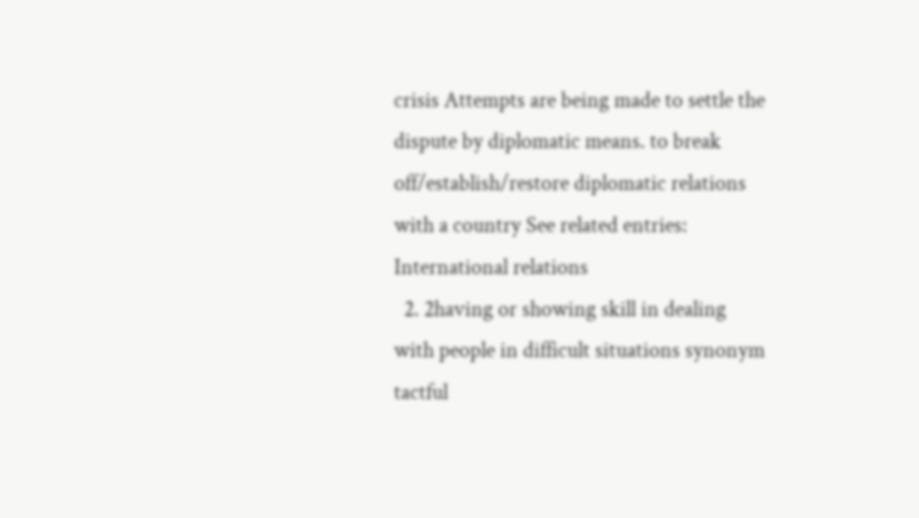crisis Attempts are being made to settle the dispute by diplomatic means. to break off/establish/restore diplomatic relations with a country See related entries: International relations
  2. 2having or showing skill in dealing with people in difficult situations synonym tactful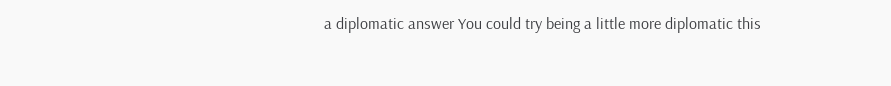a diplomatic answer You could try being a little more diplomatic this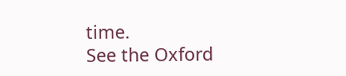time.
See the Oxford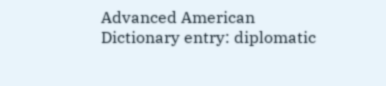Advanced American Dictionary entry: diplomatic